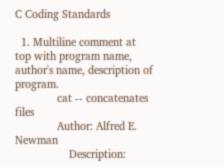C Coding Standards

  1. Multiline comment at top with program name, author's name, description of program.
              cat -- concatenates files
              Author: Alfred E. Newman
                  Description: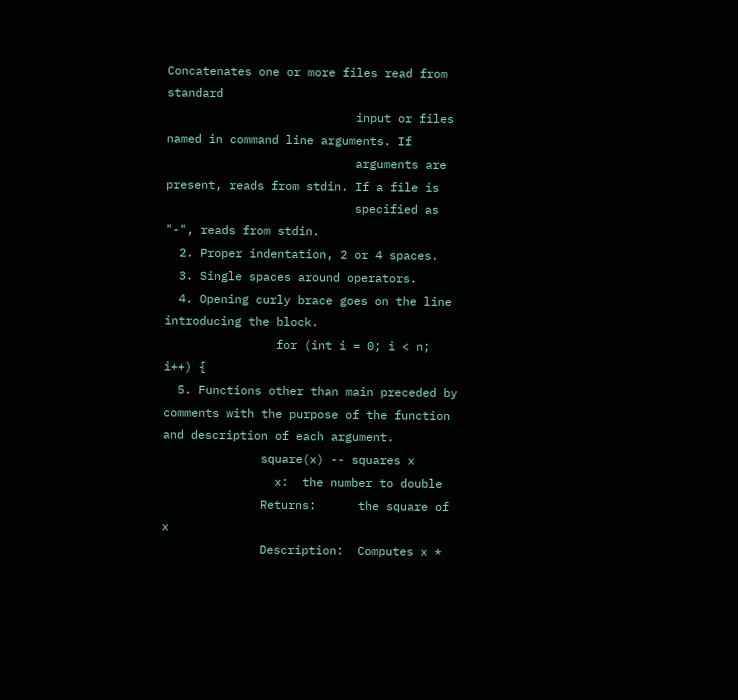Concatenates one or more files read from standard
                           input or files named in command line arguments. If
                           arguments are present, reads from stdin. If a file is
                           specified as "-", reads from stdin.
  2. Proper indentation, 2 or 4 spaces.
  3. Single spaces around operators.
  4. Opening curly brace goes on the line introducing the block.
                for (int i = 0; i < n; i++) {
  5. Functions other than main preceded by comments with the purpose of the function and description of each argument.
              square(x) -- squares x
                x:  the number to double
              Returns:      the square of x
              Description:  Computes x *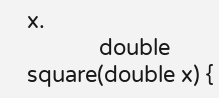x.
            double square(double x) {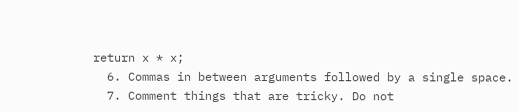return x * x;
  6. Commas in between arguments followed by a single space.
  7. Comment things that are tricky. Do not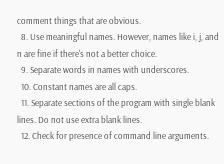comment things that are obvious.
  8. Use meaningful names. However, names like i, j, and n are fine if there's not a better choice.
  9. Separate words in names with underscores.
  10. Constant names are all caps.
  11. Separate sections of the program with single blank lines. Do not use extra blank lines.
  12. Check for presence of command line arguments.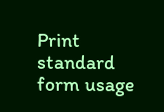Print standard form usage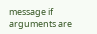message if arguments are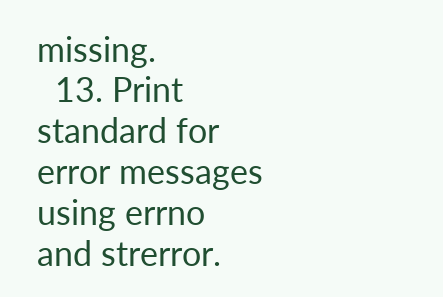missing.
  13. Print standard for error messages using errno and strerror.